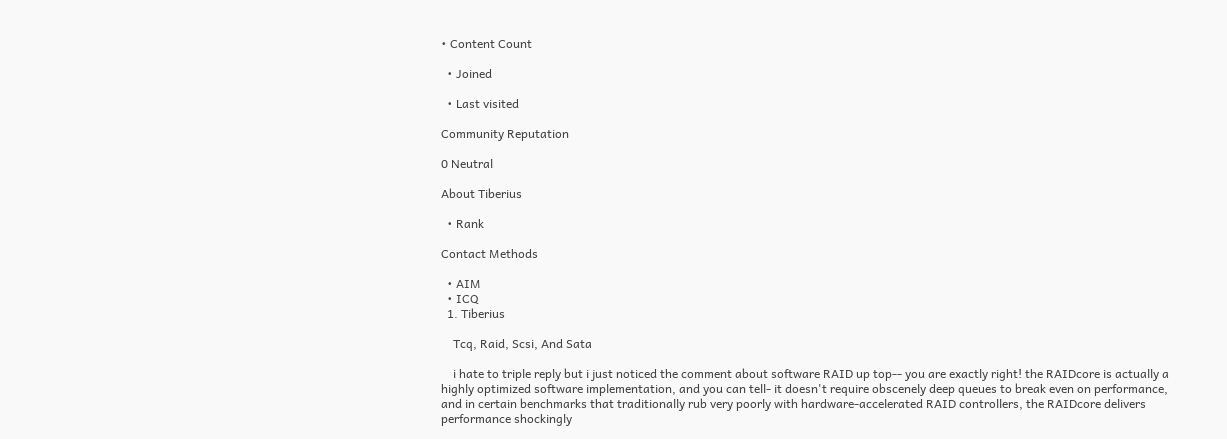• Content Count

  • Joined

  • Last visited

Community Reputation

0 Neutral

About Tiberius

  • Rank

Contact Methods

  • AIM
  • ICQ
  1. Tiberius

    Tcq, Raid, Scsi, And Sata

    i hate to triple reply but i just noticed the comment about software RAID up top-- you are exactly right! the RAIDcore is actually a highly optimized software implementation, and you can tell- it doesn't require obscenely deep queues to break even on performance, and in certain benchmarks that traditionally rub very poorly with hardware-accelerated RAID controllers, the RAIDcore delivers performance shockingly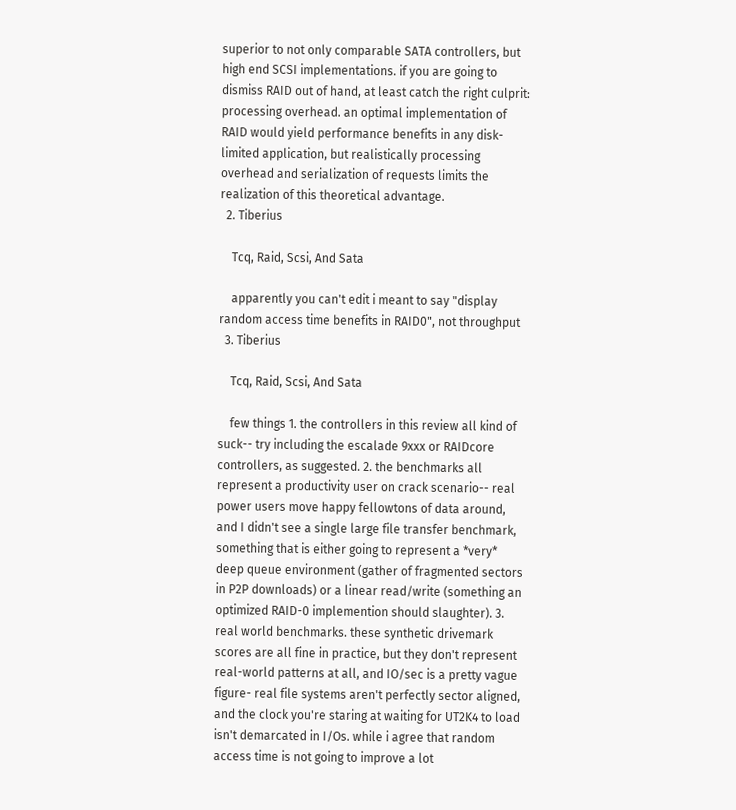superior to not only comparable SATA controllers, but high end SCSI implementations. if you are going to dismiss RAID out of hand, at least catch the right culprit: processing overhead. an optimal implementation of RAID would yield performance benefits in any disk-limited application, but realistically processing overhead and serialization of requests limits the realization of this theoretical advantage.
  2. Tiberius

    Tcq, Raid, Scsi, And Sata

    apparently you can't edit i meant to say "display random access time benefits in RAID0", not throughput
  3. Tiberius

    Tcq, Raid, Scsi, And Sata

    few things 1. the controllers in this review all kind of suck-- try including the escalade 9xxx or RAIDcore controllers, as suggested. 2. the benchmarks all represent a productivity user on crack scenario-- real power users move happy fellowtons of data around, and I didn't see a single large file transfer benchmark, something that is either going to represent a *very* deep queue environment (gather of fragmented sectors in P2P downloads) or a linear read/write (something an optimized RAID-0 implemention should slaughter). 3. real world benchmarks. these synthetic drivemark scores are all fine in practice, but they don't represent real-world patterns at all, and IO/sec is a pretty vague figure- real file systems aren't perfectly sector aligned, and the clock you're staring at waiting for UT2K4 to load isn't demarcated in I/Os. while i agree that random access time is not going to improve a lot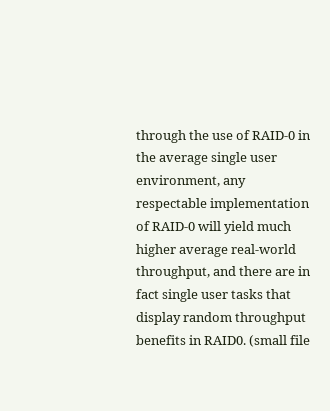through the use of RAID-0 in the average single user environment, any respectable implementation of RAID-0 will yield much higher average real-world throughput, and there are in fact single user tasks that display random throughput benefits in RAID0. (small file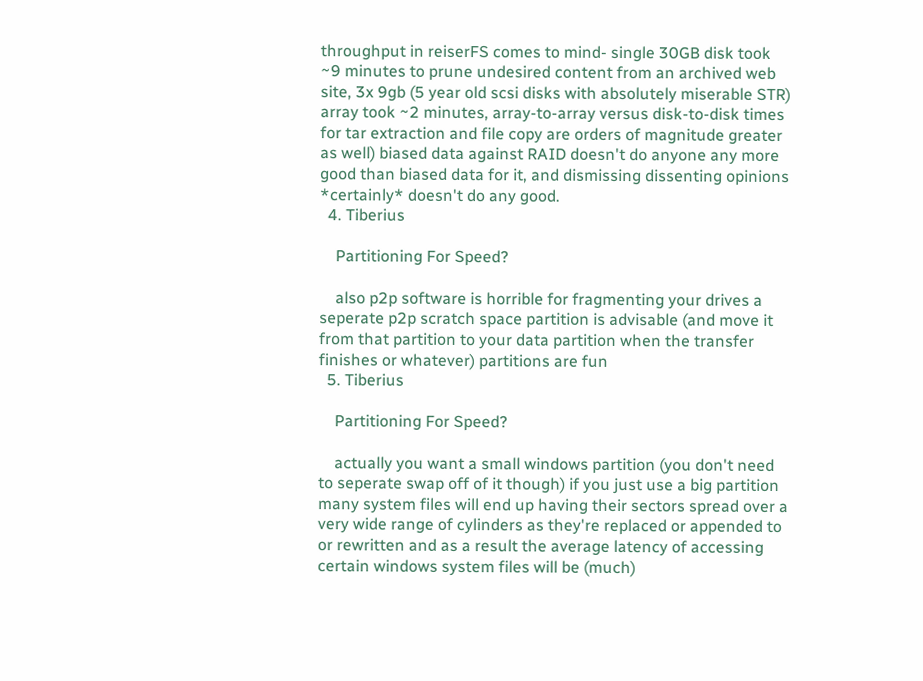throughput in reiserFS comes to mind- single 30GB disk took ~9 minutes to prune undesired content from an archived web site, 3x 9gb (5 year old scsi disks with absolutely miserable STR) array took ~2 minutes, array-to-array versus disk-to-disk times for tar extraction and file copy are orders of magnitude greater as well) biased data against RAID doesn't do anyone any more good than biased data for it, and dismissing dissenting opinions *certainly* doesn't do any good.
  4. Tiberius

    Partitioning For Speed?

    also p2p software is horrible for fragmenting your drives a seperate p2p scratch space partition is advisable (and move it from that partition to your data partition when the transfer finishes or whatever) partitions are fun
  5. Tiberius

    Partitioning For Speed?

    actually you want a small windows partition (you don't need to seperate swap off of it though) if you just use a big partition many system files will end up having their sectors spread over a very wide range of cylinders as they're replaced or appended to or rewritten and as a result the average latency of accessing certain windows system files will be (much)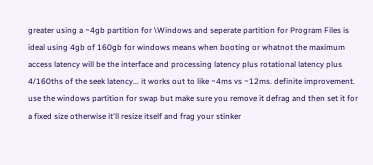greater using a ~4gb partition for \Windows and seperate partition for Program Files is ideal using 4gb of 160gb for windows means when booting or whatnot the maximum access latency will be the interface and processing latency plus rotational latency plus 4/160ths of the seek latency... it works out to like ~4ms vs ~12ms. definite improvement. use the windows partition for swap but make sure you remove it defrag and then set it for a fixed size otherwise it'll resize itself and frag your stinker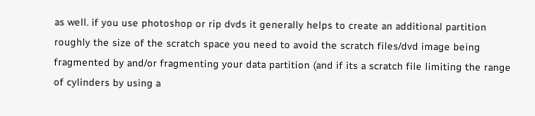as well. if you use photoshop or rip dvds it generally helps to create an additional partition roughly the size of the scratch space you need to avoid the scratch files/dvd image being fragmented by and/or fragmenting your data partition (and if its a scratch file limiting the range of cylinders by using a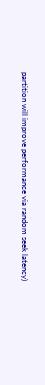partition will improve performance via random seek latency)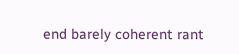end barely coherent rant